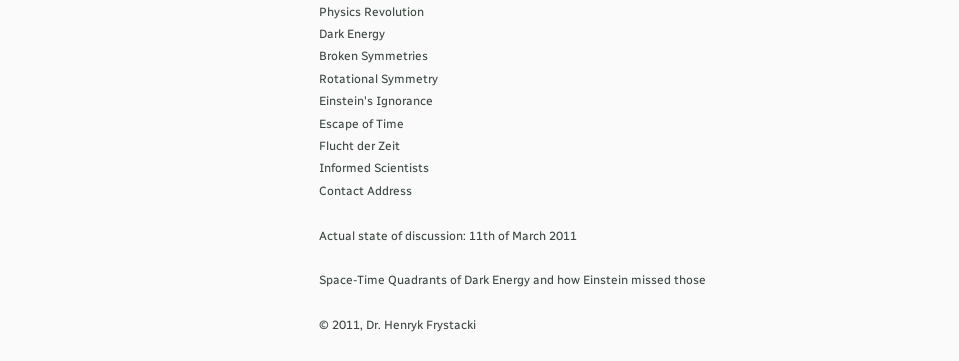Physics Revolution
Dark Energy
Broken Symmetries
Rotational Symmetry
Einstein's Ignorance
Escape of Time
Flucht der Zeit
Informed Scientists
Contact Address

Actual state of discussion: 11th of March 2011

Space-Time Quadrants of Dark Energy and how Einstein missed those

© 2011, Dr. Henryk Frystacki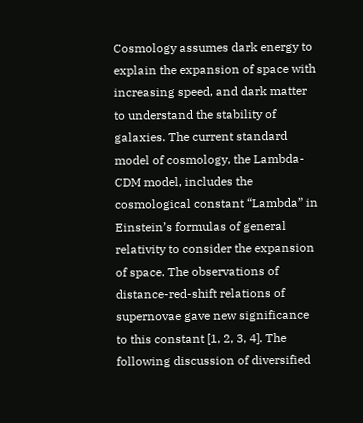Cosmology assumes dark energy to explain the expansion of space with increasing speed, and dark matter to understand the stability of galaxies. The current standard model of cosmology, the Lambda-CDM model, includes the cosmological constant “Lambda” in Einstein’s formulas of general relativity to consider the expansion of space. The observations of distance-red-shift relations of supernovae gave new significance to this constant [1, 2, 3, 4]. The following discussion of diversified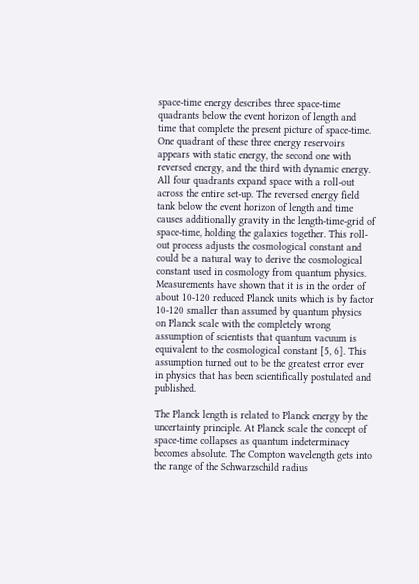space-time energy describes three space-time quadrants below the event horizon of length and time that complete the present picture of space-time. One quadrant of these three energy reservoirs appears with static energy, the second one with reversed energy, and the third with dynamic energy. All four quadrants expand space with a roll-out across the entire set-up. The reversed energy field tank below the event horizon of length and time causes additionally gravity in the length-time-grid of space-time, holding the galaxies together. This roll-out process adjusts the cosmological constant and could be a natural way to derive the cosmological constant used in cosmology from quantum physics. Measurements have shown that it is in the order of about 10-120 reduced Planck units which is by factor 10-120 smaller than assumed by quantum physics on Planck scale with the completely wrong assumption of scientists that quantum vacuum is equivalent to the cosmological constant [5, 6]. This assumption turned out to be the greatest error ever in physics that has been scientifically postulated and published.

The Planck length is related to Planck energy by the uncertainty principle. At Planck scale the concept of space-time collapses as quantum indeterminacy becomes absolute. The Compton wavelength gets into the range of the Schwarzschild radius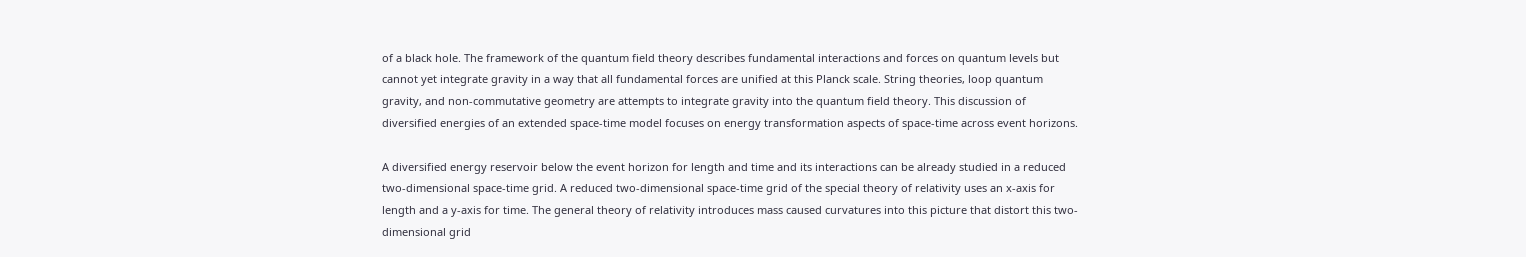of a black hole. The framework of the quantum field theory describes fundamental interactions and forces on quantum levels but cannot yet integrate gravity in a way that all fundamental forces are unified at this Planck scale. String theories, loop quantum gravity, and non-commutative geometry are attempts to integrate gravity into the quantum field theory. This discussion of diversified energies of an extended space-time model focuses on energy transformation aspects of space-time across event horizons.

A diversified energy reservoir below the event horizon for length and time and its interactions can be already studied in a reduced two-dimensional space-time grid. A reduced two-dimensional space-time grid of the special theory of relativity uses an x-axis for length and a y-axis for time. The general theory of relativity introduces mass caused curvatures into this picture that distort this two-dimensional grid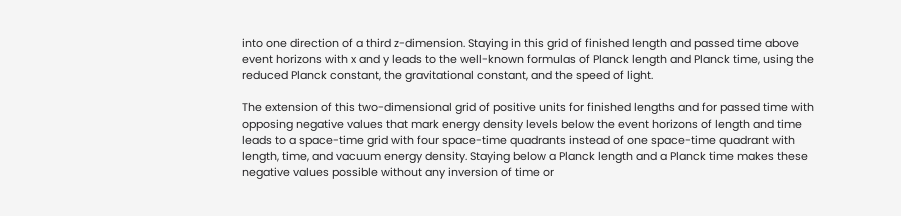into one direction of a third z-dimension. Staying in this grid of finished length and passed time above event horizons with x and y leads to the well-known formulas of Planck length and Planck time, using the reduced Planck constant, the gravitational constant, and the speed of light.

The extension of this two-dimensional grid of positive units for finished lengths and for passed time with opposing negative values that mark energy density levels below the event horizons of length and time leads to a space-time grid with four space-time quadrants instead of one space-time quadrant with length, time, and vacuum energy density. Staying below a Planck length and a Planck time makes these negative values possible without any inversion of time or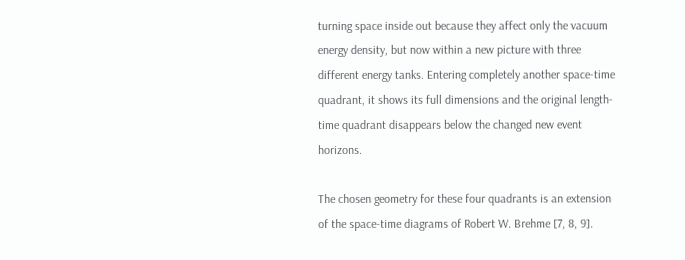turning space inside out because they affect only the vacuum energy density, but now within a new picture with three different energy tanks. Entering completely another space-time quadrant, it shows its full dimensions and the original length-time quadrant disappears below the changed new event horizons.

The chosen geometry for these four quadrants is an extension of the space-time diagrams of Robert W. Brehme [7, 8, 9].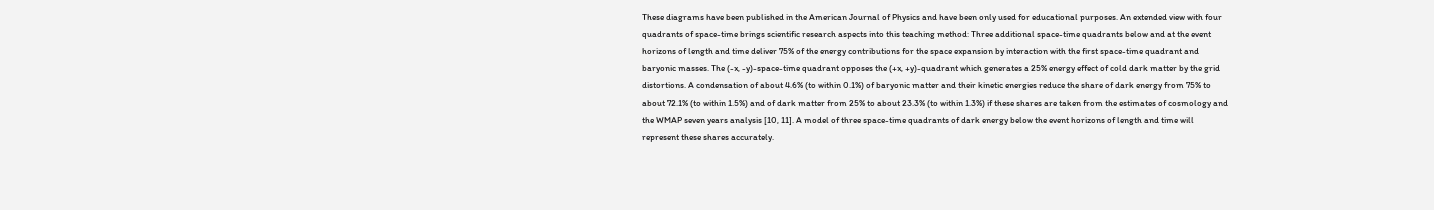These diagrams have been published in the American Journal of Physics and have been only used for educational purposes. An extended view with four quadrants of space-time brings scientific research aspects into this teaching method: Three additional space-time quadrants below and at the event horizons of length and time deliver 75% of the energy contributions for the space expansion by interaction with the first space-time quadrant and baryonic masses. The (-x, -y)-space-time quadrant opposes the (+x, +y)-quadrant which generates a 25% energy effect of cold dark matter by the grid distortions. A condensation of about 4.6% (to within 0.1%) of baryonic matter and their kinetic energies reduce the share of dark energy from 75% to about 72.1% (to within 1.5%) and of dark matter from 25% to about 23.3% (to within 1.3%) if these shares are taken from the estimates of cosmology and the WMAP seven years analysis [10, 11]. A model of three space-time quadrants of dark energy below the event horizons of length and time will represent these shares accurately.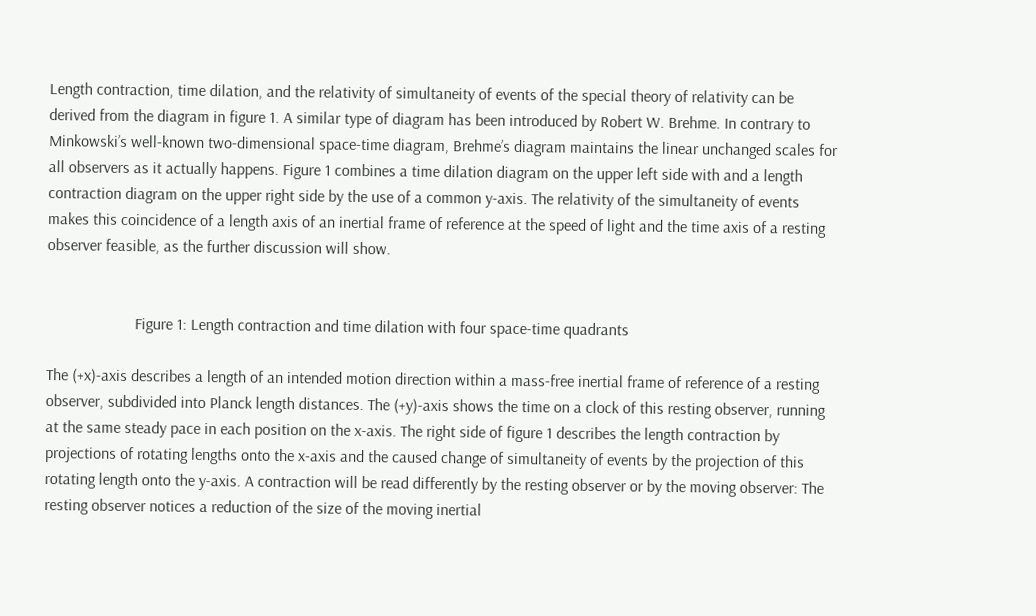Length contraction, time dilation, and the relativity of simultaneity of events of the special theory of relativity can be derived from the diagram in figure 1. A similar type of diagram has been introduced by Robert W. Brehme. In contrary to Minkowski’s well-known two-dimensional space-time diagram, Brehme’s diagram maintains the linear unchanged scales for all observers as it actually happens. Figure 1 combines a time dilation diagram on the upper left side with and a length contraction diagram on the upper right side by the use of a common y-axis. The relativity of the simultaneity of events makes this coincidence of a length axis of an inertial frame of reference at the speed of light and the time axis of a resting observer feasible, as the further discussion will show.


                      Figure 1: Length contraction and time dilation with four space-time quadrants

The (+x)-axis describes a length of an intended motion direction within a mass-free inertial frame of reference of a resting observer, subdivided into Planck length distances. The (+y)-axis shows the time on a clock of this resting observer, running at the same steady pace in each position on the x-axis. The right side of figure 1 describes the length contraction by projections of rotating lengths onto the x-axis and the caused change of simultaneity of events by the projection of this rotating length onto the y-axis. A contraction will be read differently by the resting observer or by the moving observer: The resting observer notices a reduction of the size of the moving inertial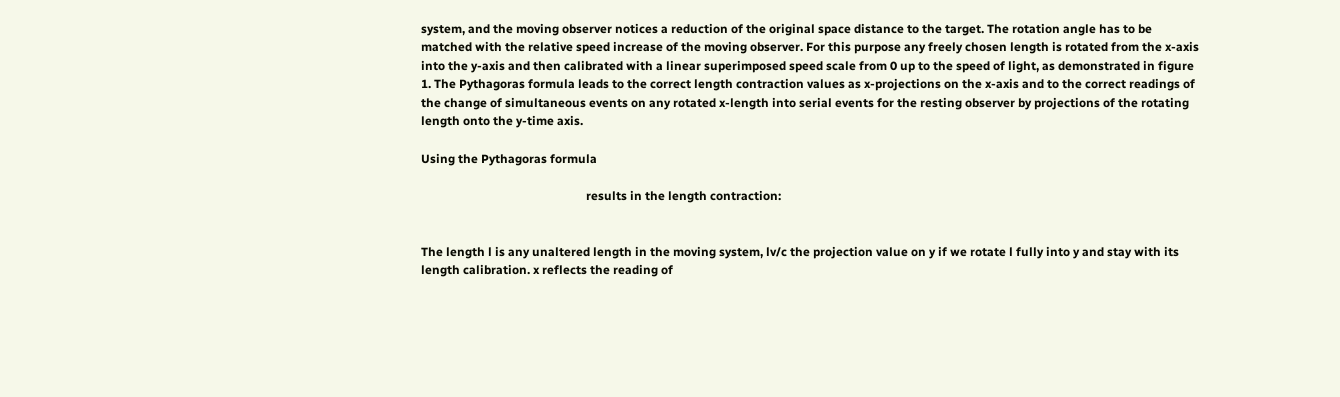system, and the moving observer notices a reduction of the original space distance to the target. The rotation angle has to be matched with the relative speed increase of the moving observer. For this purpose any freely chosen length is rotated from the x-axis into the y-axis and then calibrated with a linear superimposed speed scale from 0 up to the speed of light, as demonstrated in figure 1. The Pythagoras formula leads to the correct length contraction values as x-projections on the x-axis and to the correct readings of the change of simultaneous events on any rotated x-length into serial events for the resting observer by projections of the rotating length onto the y-time axis.

Using the Pythagoras formula

                                                       results in the length contraction:


The length l is any unaltered length in the moving system, lv/c the projection value on y if we rotate l fully into y and stay with its length calibration. x reflects the reading of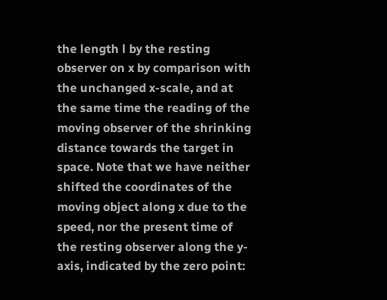the length l by the resting observer on x by comparison with the unchanged x-scale, and at the same time the reading of the moving observer of the shrinking distance towards the target in space. Note that we have neither shifted the coordinates of the moving object along x due to the speed, nor the present time of the resting observer along the y-axis, indicated by the zero point: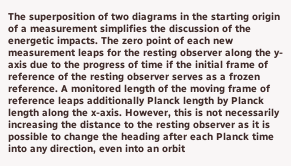The superposition of two diagrams in the starting origin of a measurement simplifies the discussion of the energetic impacts. The zero point of each new measurement leaps for the resting observer along the y-axis due to the progress of time if the initial frame of reference of the resting observer serves as a frozen reference. A monitored length of the moving frame of reference leaps additionally Planck length by Planck length along the x-axis. However, this is not necessarily increasing the distance to the resting observer as it is possible to change the heading after each Planck time into any direction, even into an orbit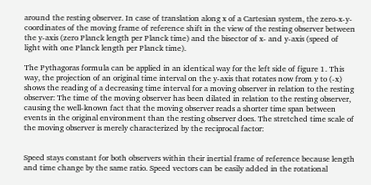around the resting observer. In case of translation along x of a Cartesian system, the zero-x-y-coordinates of the moving frame of reference shift in the view of the resting observer between the y-axis (zero Planck length per Planck time) and the bisector of x- and y-axis (speed of light with one Planck length per Planck time).

The Pythagoras formula can be applied in an identical way for the left side of figure 1. This way, the projection of an original time interval on the y-axis that rotates now from y to (-x) shows the reading of a decreasing time interval for a moving observer in relation to the resting observer: The time of the moving observer has been dilated in relation to the resting observer, causing the well-known fact that the moving observer reads a shorter time span between events in the original environment than the resting observer does. The stretched time scale of the moving observer is merely characterized by the reciprocal factor:


Speed stays constant for both observers within their inertial frame of reference because length and time change by the same ratio. Speed vectors can be easily added in the rotational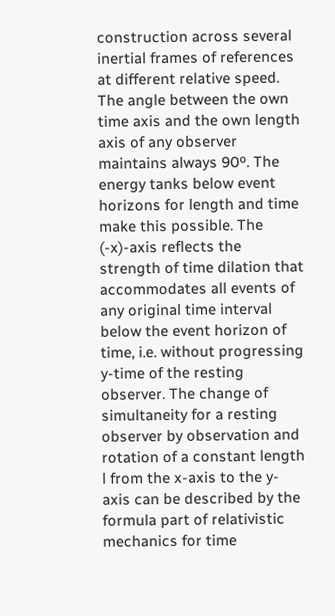construction across several inertial frames of references at different relative speed. The angle between the own time axis and the own length axis of any observer maintains always 90º. The energy tanks below event horizons for length and time make this possible. The (-x)-axis reflects the strength of time dilation that accommodates all events of any original time interval below the event horizon of time, i.e. without progressing y-time of the resting observer. The change of simultaneity for a resting observer by observation and rotation of a constant length l from the x-axis to the y-axis can be described by the formula part of relativistic mechanics for time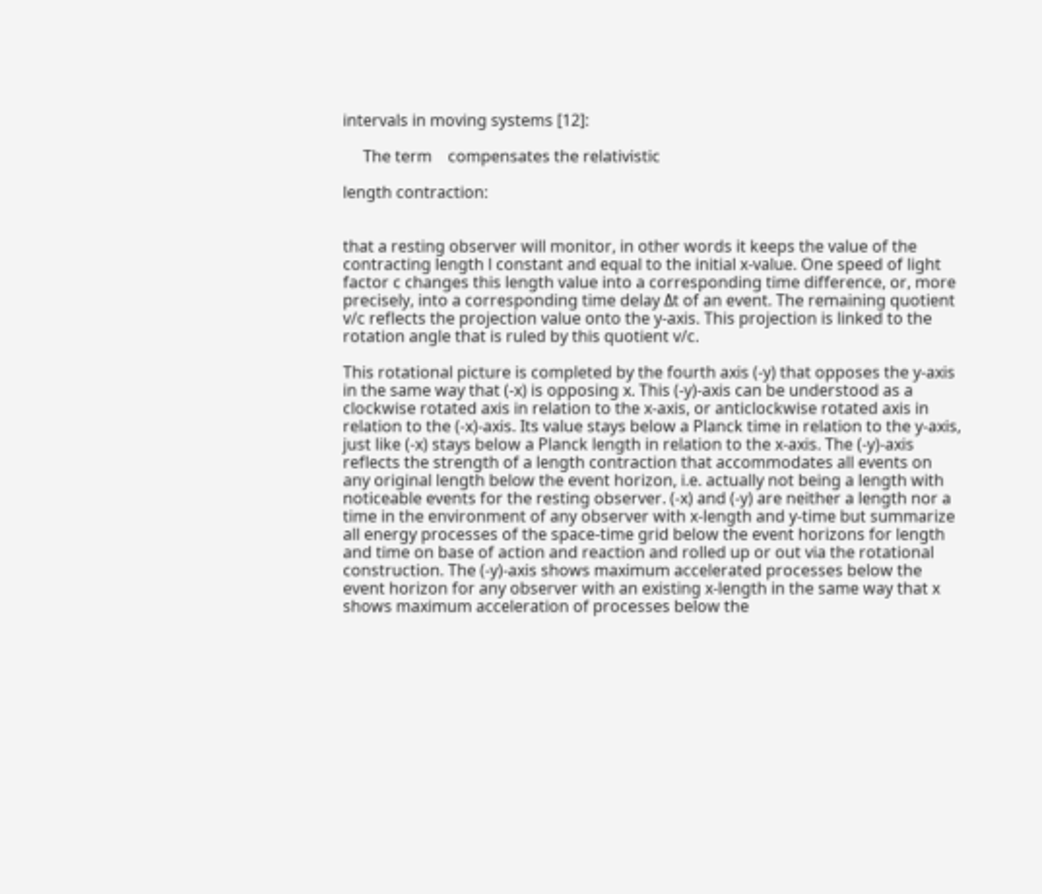intervals in moving systems [12]:

     The term    compensates the relativistic

length contraction:


that a resting observer will monitor, in other words it keeps the value of the contracting length l constant and equal to the initial x-value. One speed of light factor c changes this length value into a corresponding time difference, or, more precisely, into a corresponding time delay Δt of an event. The remaining quotient v/c reflects the projection value onto the y-axis. This projection is linked to the rotation angle that is ruled by this quotient v/c.

This rotational picture is completed by the fourth axis (-y) that opposes the y-axis in the same way that (-x) is opposing x. This (-y)-axis can be understood as a clockwise rotated axis in relation to the x-axis, or anticlockwise rotated axis in relation to the (-x)-axis. Its value stays below a Planck time in relation to the y-axis, just like (-x) stays below a Planck length in relation to the x-axis. The (-y)-axis reflects the strength of a length contraction that accommodates all events on any original length below the event horizon, i.e. actually not being a length with noticeable events for the resting observer. (-x) and (-y) are neither a length nor a time in the environment of any observer with x-length and y-time but summarize all energy processes of the space-time grid below the event horizons for length and time on base of action and reaction and rolled up or out via the rotational construction. The (-y)-axis shows maximum accelerated processes below the event horizon for any observer with an existing x-length in the same way that x shows maximum acceleration of processes below the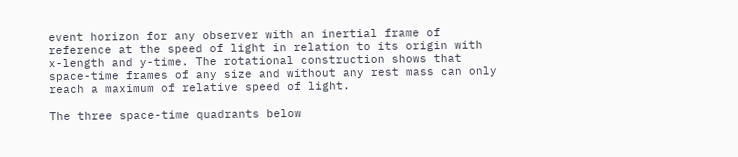event horizon for any observer with an inertial frame of reference at the speed of light in relation to its origin with x-length and y-time. The rotational construction shows that space-time frames of any size and without any rest mass can only reach a maximum of relative speed of light.

The three space-time quadrants below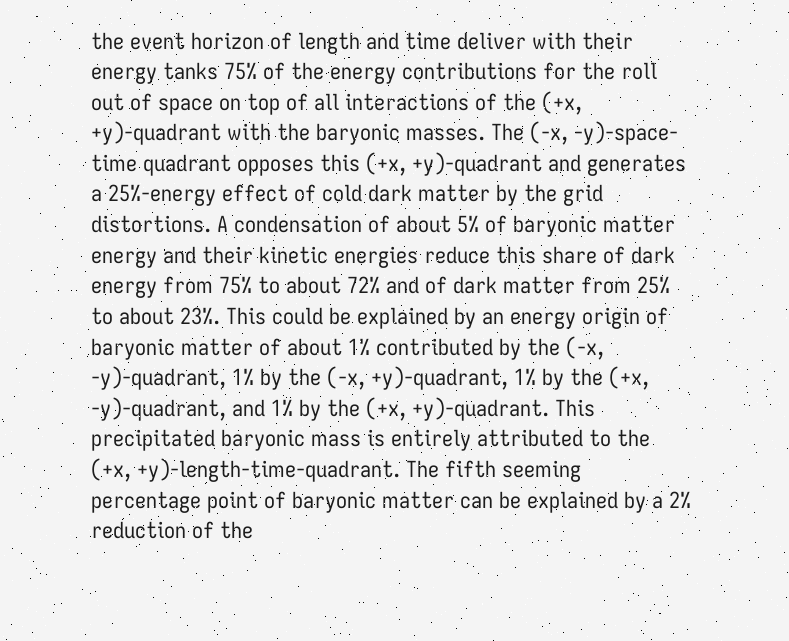the event horizon of length and time deliver with their energy tanks 75% of the energy contributions for the roll out of space on top of all interactions of the (+x, +y)-quadrant with the baryonic masses. The (-x, -y)-space-time quadrant opposes this (+x, +y)-quadrant and generates a 25%-energy effect of cold dark matter by the grid distortions. A condensation of about 5% of baryonic matter energy and their kinetic energies reduce this share of dark energy from 75% to about 72% and of dark matter from 25% to about 23%. This could be explained by an energy origin of baryonic matter of about 1% contributed by the (-x, -y)-quadrant, 1% by the (-x, +y)-quadrant, 1% by the (+x, -y)-quadrant, and 1% by the (+x, +y)-quadrant. This precipitated baryonic mass is entirely attributed to the (+x, +y)-length-time-quadrant. The fifth seeming percentage point of baryonic matter can be explained by a 2% reduction of the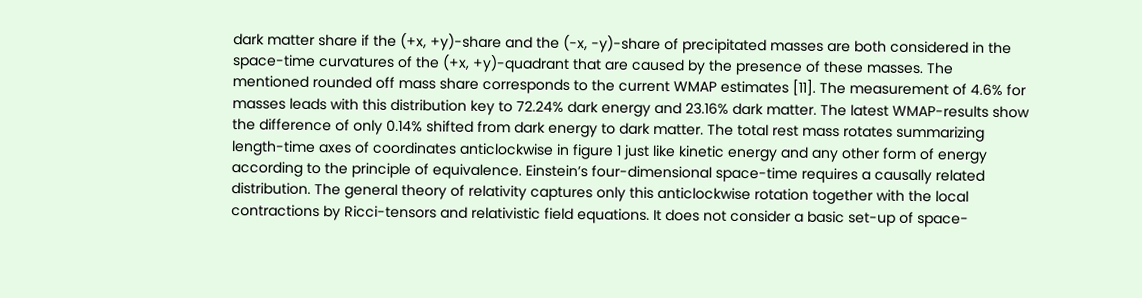dark matter share if the (+x, +y)-share and the (-x, -y)-share of precipitated masses are both considered in the space-time curvatures of the (+x, +y)-quadrant that are caused by the presence of these masses. The mentioned rounded off mass share corresponds to the current WMAP estimates [11]. The measurement of 4.6% for masses leads with this distribution key to 72.24% dark energy and 23.16% dark matter. The latest WMAP-results show the difference of only 0.14% shifted from dark energy to dark matter. The total rest mass rotates summarizing length-time axes of coordinates anticlockwise in figure 1 just like kinetic energy and any other form of energy according to the principle of equivalence. Einstein’s four-dimensional space-time requires a causally related distribution. The general theory of relativity captures only this anticlockwise rotation together with the local contractions by Ricci-tensors and relativistic field equations. It does not consider a basic set-up of space-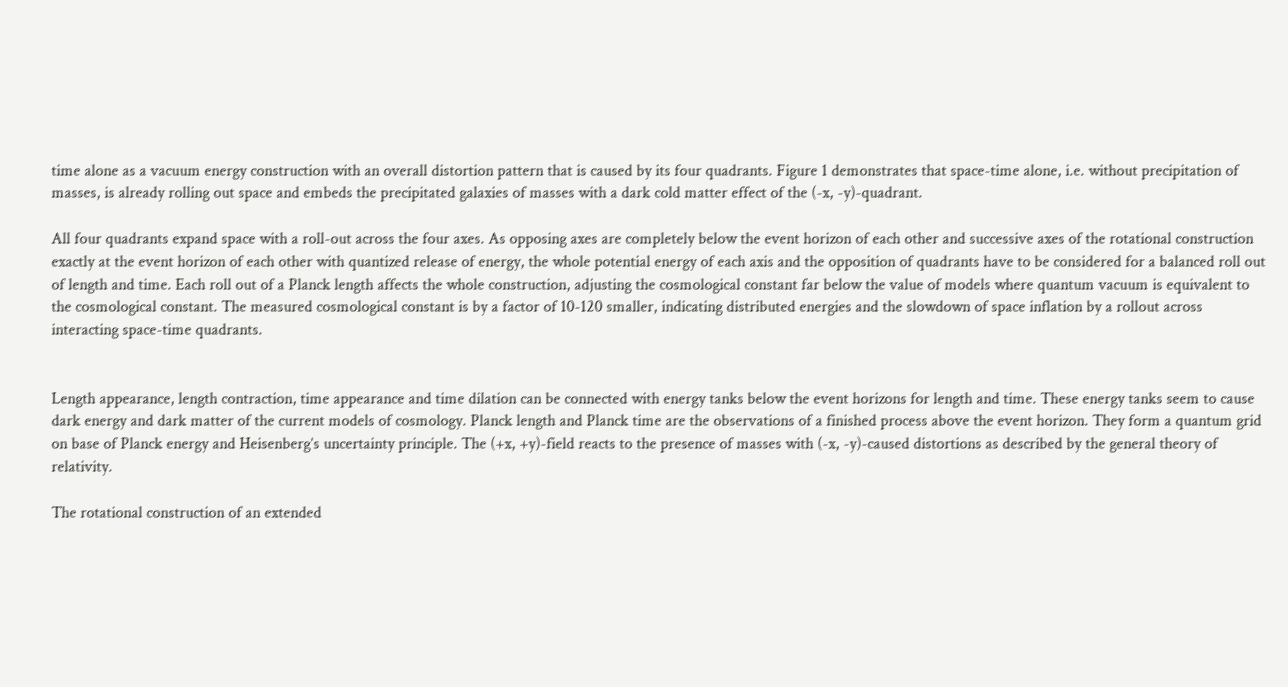time alone as a vacuum energy construction with an overall distortion pattern that is caused by its four quadrants. Figure 1 demonstrates that space-time alone, i.e. without precipitation of masses, is already rolling out space and embeds the precipitated galaxies of masses with a dark cold matter effect of the (-x, -y)-quadrant.

All four quadrants expand space with a roll-out across the four axes. As opposing axes are completely below the event horizon of each other and successive axes of the rotational construction exactly at the event horizon of each other with quantized release of energy, the whole potential energy of each axis and the opposition of quadrants have to be considered for a balanced roll out of length and time. Each roll out of a Planck length affects the whole construction, adjusting the cosmological constant far below the value of models where quantum vacuum is equivalent to the cosmological constant. The measured cosmological constant is by a factor of 10-120 smaller, indicating distributed energies and the slowdown of space inflation by a rollout across interacting space-time quadrants.


Length appearance, length contraction, time appearance and time dilation can be connected with energy tanks below the event horizons for length and time. These energy tanks seem to cause dark energy and dark matter of the current models of cosmology. Planck length and Planck time are the observations of a finished process above the event horizon. They form a quantum grid on base of Planck energy and Heisenberg’s uncertainty principle. The (+x, +y)-field reacts to the presence of masses with (-x, -y)-caused distortions as described by the general theory of relativity.

The rotational construction of an extended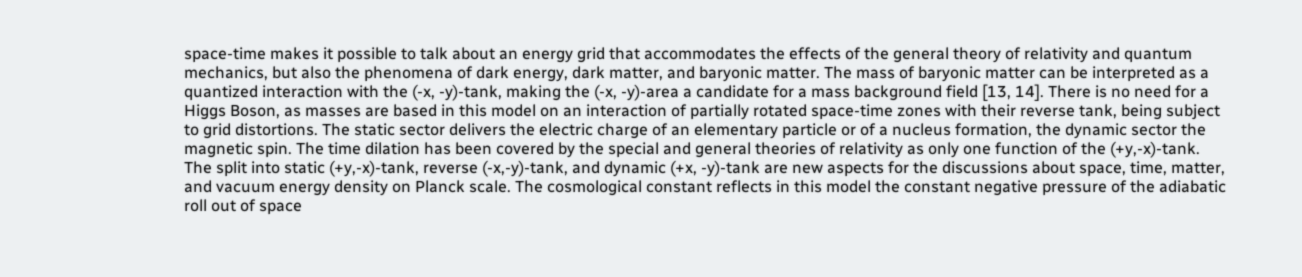space-time makes it possible to talk about an energy grid that accommodates the effects of the general theory of relativity and quantum mechanics, but also the phenomena of dark energy, dark matter, and baryonic matter. The mass of baryonic matter can be interpreted as a quantized interaction with the (-x, -y)-tank, making the (-x, -y)-area a candidate for a mass background field [13, 14]. There is no need for a Higgs Boson, as masses are based in this model on an interaction of partially rotated space-time zones with their reverse tank, being subject to grid distortions. The static sector delivers the electric charge of an elementary particle or of a nucleus formation, the dynamic sector the magnetic spin. The time dilation has been covered by the special and general theories of relativity as only one function of the (+y,-x)-tank. The split into static (+y,-x)-tank, reverse (-x,-y)-tank, and dynamic (+x, -y)-tank are new aspects for the discussions about space, time, matter, and vacuum energy density on Planck scale. The cosmological constant reflects in this model the constant negative pressure of the adiabatic roll out of space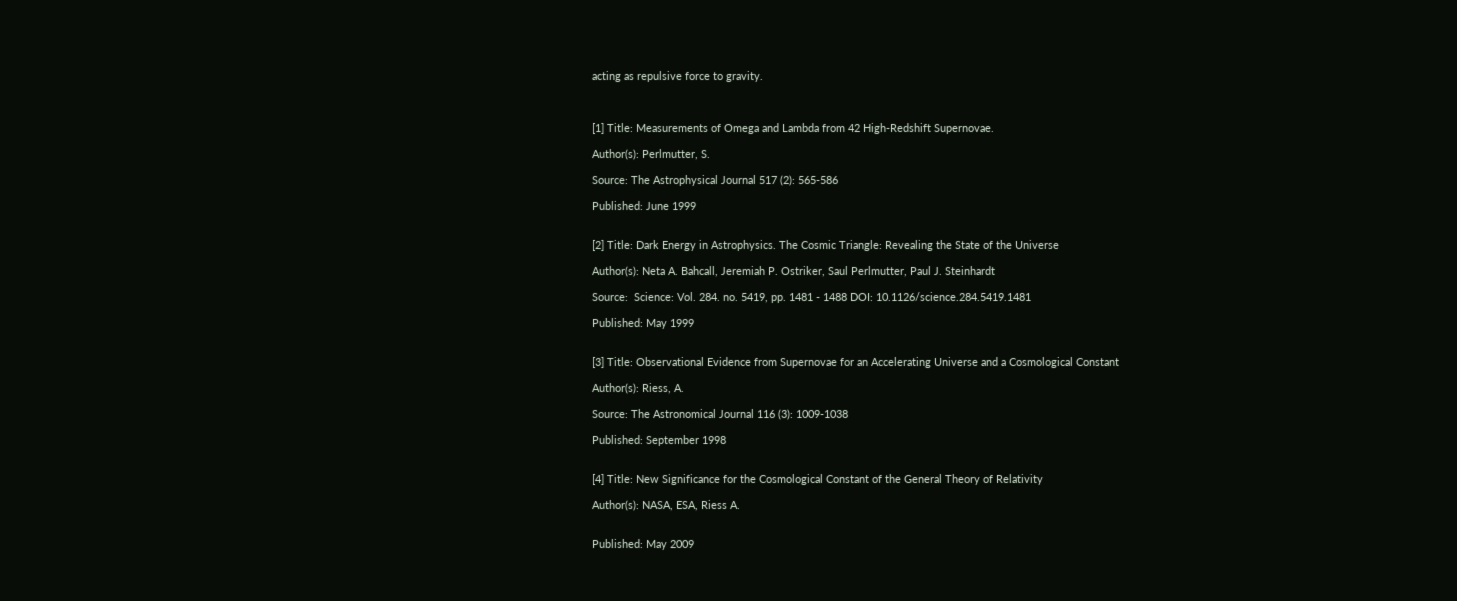acting as repulsive force to gravity.



[1] Title: Measurements of Omega and Lambda from 42 High-Redshift Supernovae.

Author(s): Perlmutter, S.

Source: The Astrophysical Journal 517 (2): 565-586

Published: June 1999


[2] Title: Dark Energy in Astrophysics. The Cosmic Triangle: Revealing the State of the Universe

Author(s): Neta A. Bahcall, Jeremiah P. Ostriker, Saul Perlmutter, Paul J. Steinhardt

Source:  Science: Vol. 284. no. 5419, pp. 1481 - 1488 DOI: 10.1126/science.284.5419.1481

Published: May 1999


[3] Title: Observational Evidence from Supernovae for an Accelerating Universe and a Cosmological Constant

Author(s): Riess, A.

Source: The Astronomical Journal 116 (3): 1009-1038

Published: September 1998


[4] Title: New Significance for the Cosmological Constant of the General Theory of Relativity

Author(s): NASA, ESA, Riess A.


Published: May 2009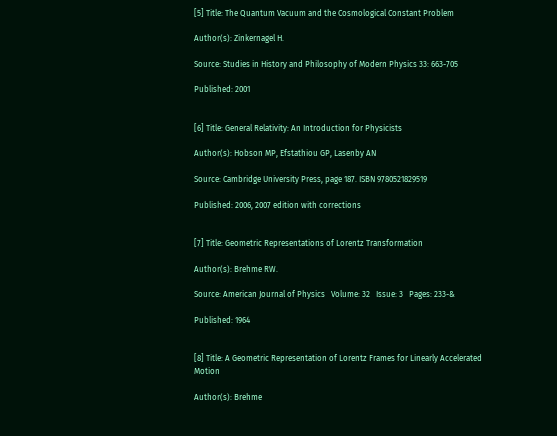[5] Title: The Quantum Vacuum and the Cosmological Constant Problem

Author(s): Zinkernagel H.

Source: Studies in History and Philosophy of Modern Physics 33: 663-705

Published: 2001


[6] Title: General Relativity: An Introduction for Physicists

Author(s): Hobson MP, Efstathiou GP, Lasenby AN

Source: Cambridge University Press, page 187. ISBN 9780521829519

Published: 2006, 2007 edition with corrections


[7] Title: Geometric Representations of Lorentz Transformation

Author(s): Brehme RW.

Source: American Journal of Physics   Volume: 32   Issue: 3   Pages: 233-&

Published: 1964


[8] Title: A Geometric Representation of Lorentz Frames for Linearly Accelerated Motion

Author(s): Brehme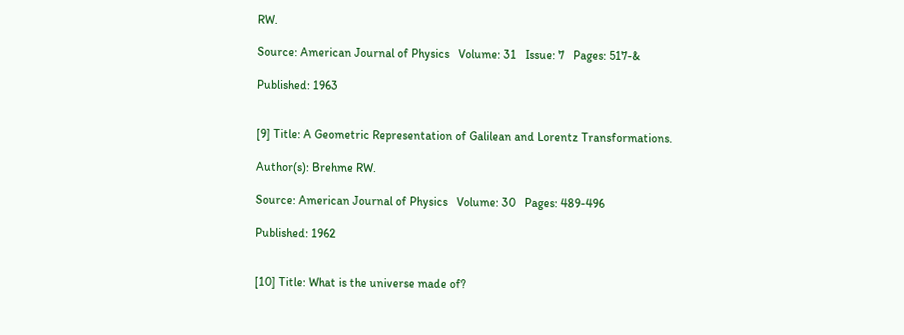RW.

Source: American Journal of Physics   Volume: 31   Issue: 7   Pages: 517-&

Published: 1963


[9] Title: A Geometric Representation of Galilean and Lorentz Transformations.

Author(s): Brehme RW.

Source: American Journal of Physics   Volume: 30   Pages: 489-496

Published: 1962


[10] Title: What is the universe made of?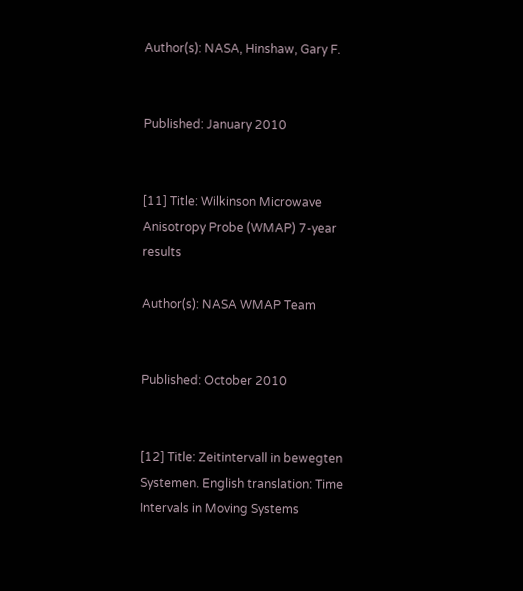Author(s): NASA, Hinshaw, Gary F.


Published: January 2010


[11] Title: Wilkinson Microwave Anisotropy Probe (WMAP) 7-year results

Author(s): NASA WMAP Team


Published: October 2010


[12] Title: Zeitintervall in bewegten Systemen. English translation: Time Intervals in Moving Systems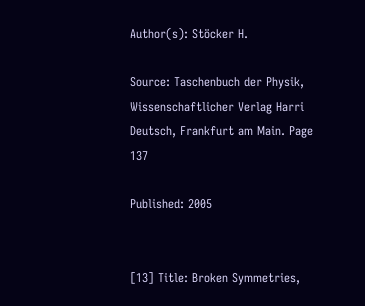Author(s): Stöcker H.

Source: Taschenbuch der Physik, Wissenschaftlicher Verlag Harri Deutsch, Frankfurt am Main. Page 137

Published: 2005


[13] Title: Broken Symmetries,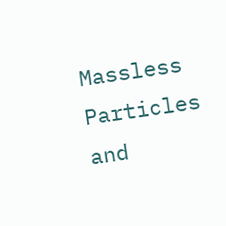Massless Particles and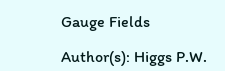Gauge Fields

Author(s): Higgs P.W.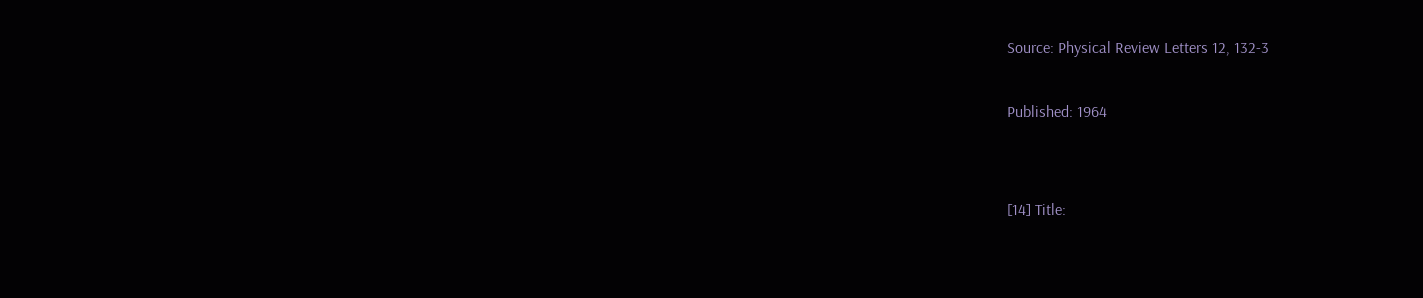Source: Physical Review Letters 12, 132-3

Published: 1964


[14] Title: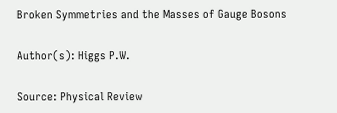Broken Symmetries and the Masses of Gauge Bosons

Author(s): Higgs P.W.

Source: Physical Review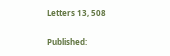Letters 13, 508

Published: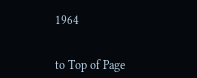1964


to Top of Page